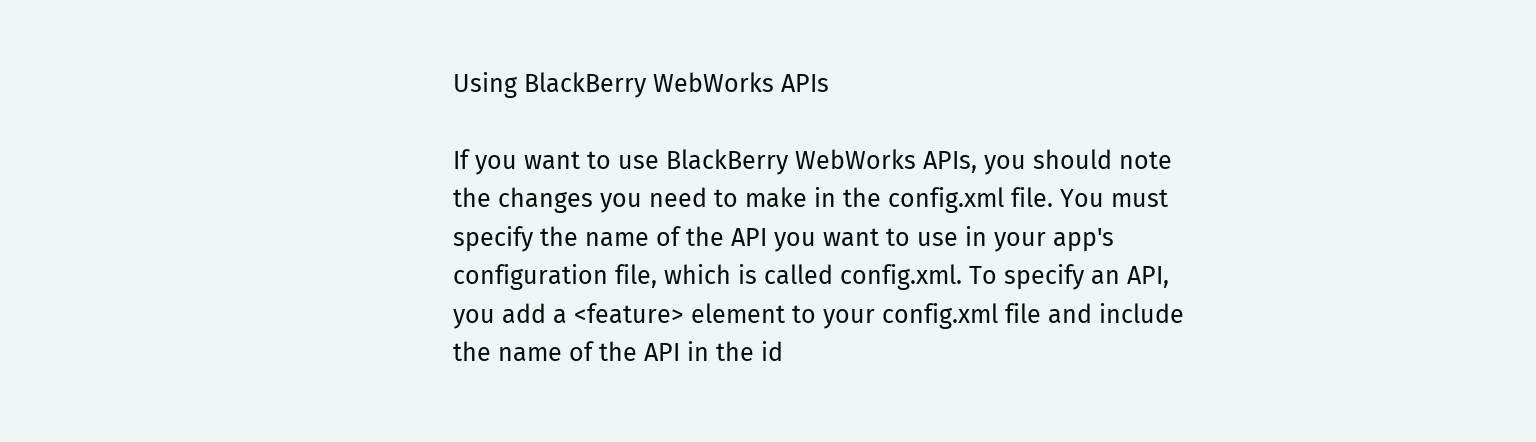Using BlackBerry WebWorks APIs

If you want to use BlackBerry WebWorks APIs, you should note the changes you need to make in the config.xml file. You must specify the name of the API you want to use in your app's configuration file, which is called config.xml. To specify an API, you add a <feature> element to your config.xml file and include the name of the API in the id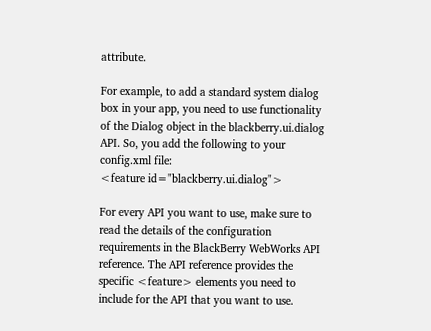attribute.

For example, to add a standard system dialog box in your app, you need to use functionality of the Dialog object in the blackberry.ui.dialog API. So, you add the following to your config.xml file:
<feature id="blackberry.ui.dialog">

For every API you want to use, make sure to read the details of the configuration requirements in the BlackBerry WebWorks API reference. The API reference provides the specific <feature> elements you need to include for the API that you want to use.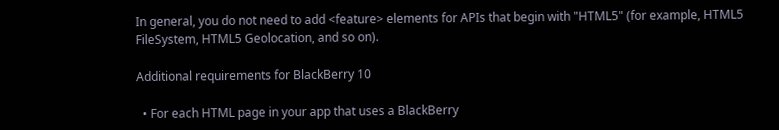In general, you do not need to add <feature> elements for APIs that begin with "HTML5" (for example, HTML5 FileSystem, HTML5 Geolocation, and so on).

Additional requirements for BlackBerry 10

  • For each HTML page in your app that uses a BlackBerry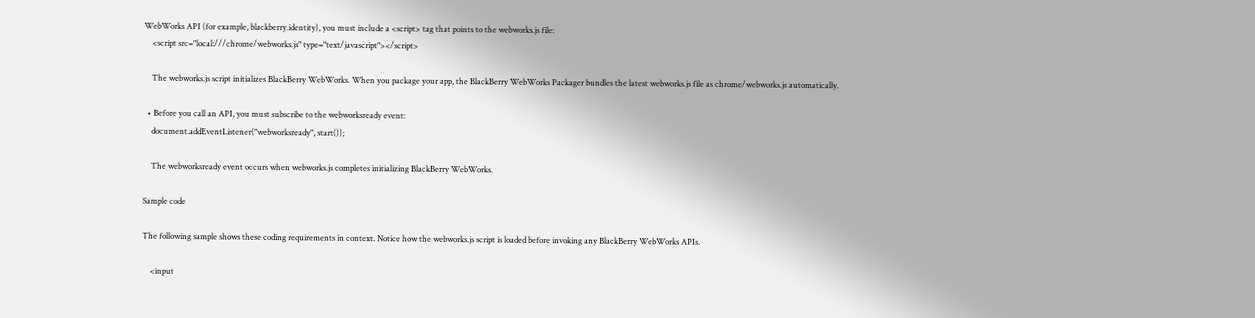WebWorks API (for example, blackberry.identity), you must include a <script> tag that points to the webworks.js file:
    <script src="local:///chrome/webworks.js" type="text/javascript"></script>

    The webworks.js script initializes BlackBerry WebWorks. When you package your app, the BlackBerry WebWorks Packager bundles the latest webworks.js file as chrome/webworks.js automatically.

  • Before you call an API, you must subscribe to the webworksready event:
    document.addEventListener("webworksready", start());

    The webworksready event occurs when webworks.js completes initializing BlackBerry WebWorks.

Sample code

The following sample shows these coding requirements in context. Notice how the webworks.js script is loaded before invoking any BlackBerry WebWorks APIs.

    <input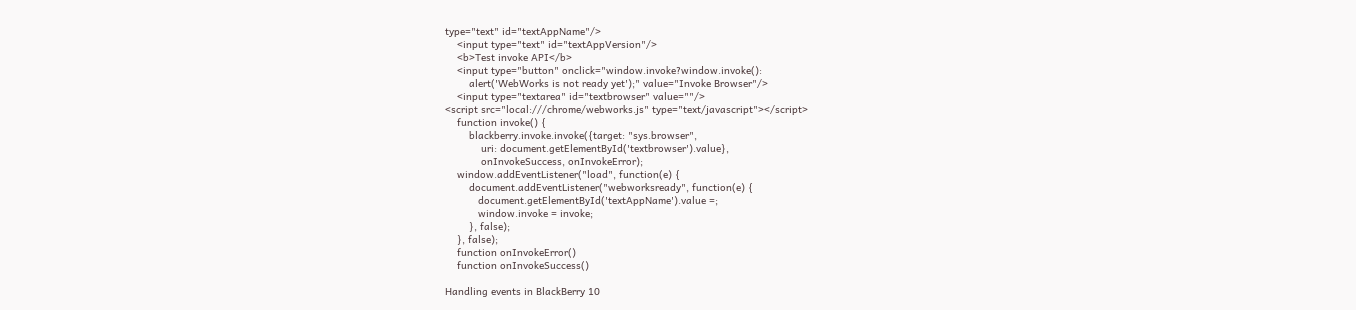type="text" id="textAppName"/>
    <input type="text" id="textAppVersion"/>
    <b>Test invoke API</b>
    <input type="button" onclick="window.invoke?window.invoke():
        alert('WebWorks is not ready yet');" value="Invoke Browser"/>
    <input type="textarea" id="textbrowser" value=""/>
<script src="local:///chrome/webworks.js" type="text/javascript"></script>
    function invoke() {
        blackberry.invoke.invoke({target: "sys.browser",
            uri: document.getElementById('textbrowser').value},
            onInvokeSuccess, onInvokeError);
    window.addEventListener("load", function(e) {
        document.addEventListener("webworksready", function(e) {
           document.getElementById('textAppName').value =;
           window.invoke = invoke;
        }, false);
    }, false);
    function onInvokeError()
    function onInvokeSuccess()

Handling events in BlackBerry 10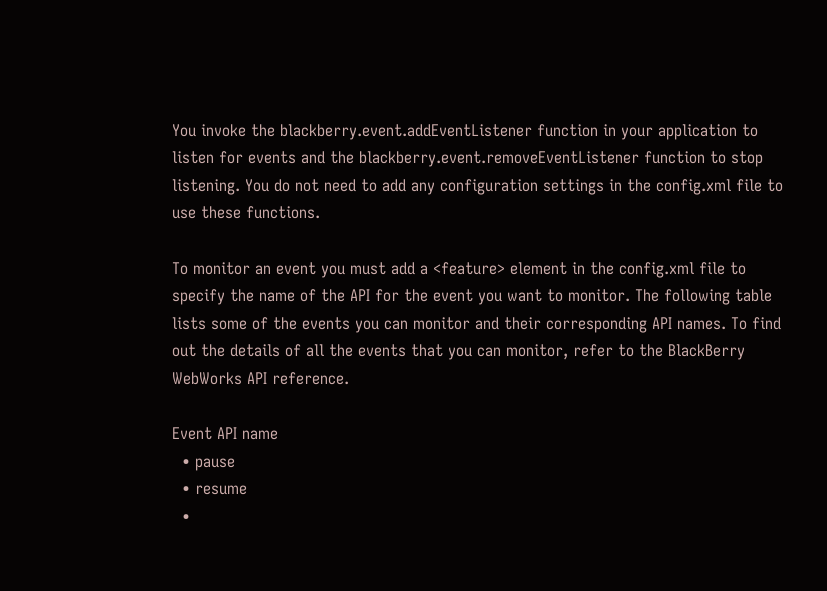You invoke the blackberry.event.addEventListener function in your application to listen for events and the blackberry.event.removeEventListener function to stop listening. You do not need to add any configuration settings in the config.xml file to use these functions.

To monitor an event you must add a <feature> element in the config.xml file to specify the name of the API for the event you want to monitor. The following table lists some of the events you can monitor and their corresponding API names. To find out the details of all the events that you can monitor, refer to the BlackBerry WebWorks API reference.

Event API name
  • pause
  • resume
  •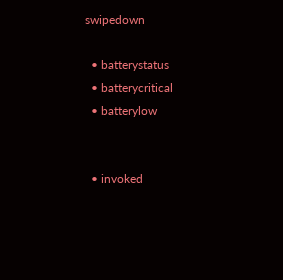swipedown

  • batterystatus
  • batterycritical
  • batterylow


  • invoked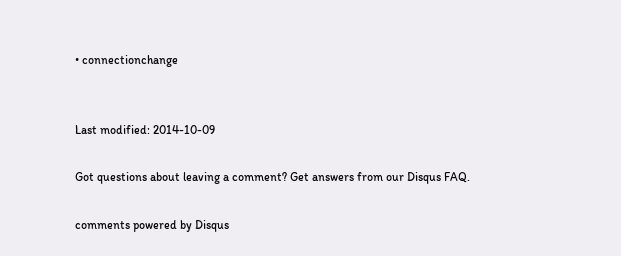• connectionchange


Last modified: 2014-10-09

Got questions about leaving a comment? Get answers from our Disqus FAQ.

comments powered by Disqus